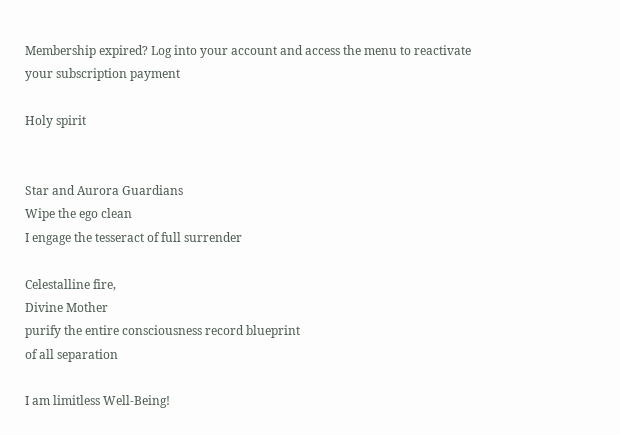Membership expired? Log into your account and access the menu to reactivate your subscription payment

Holy spirit


Star and Aurora Guardians
Wipe the ego clean
I engage the tesseract of full surrender

Celestalline fire,
Divine Mother
purify the entire consciousness record blueprint
of all separation

I am limitless Well-Being!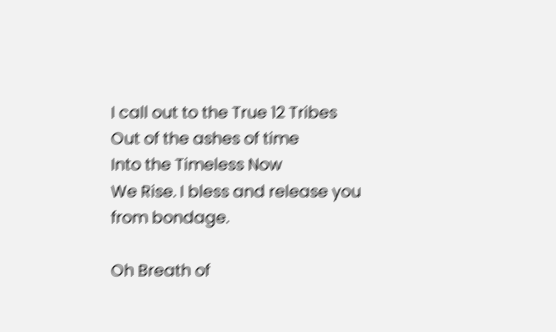I call out to the True 12 Tribes
Out of the ashes of time
Into the Timeless Now
We Rise. I bless and release you from bondage.

Oh Breath of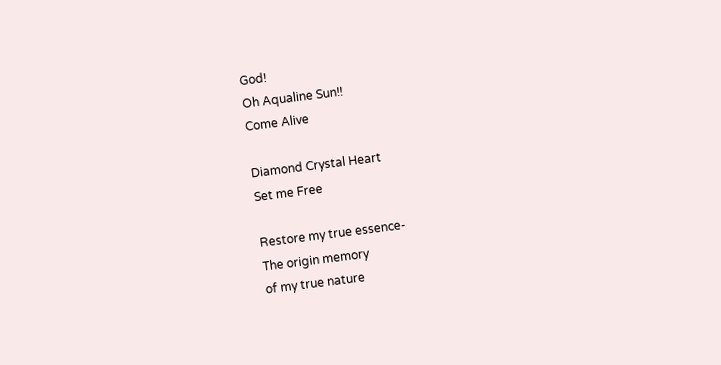God!
Oh Aqualine Sun!!
Come Alive

Diamond Crystal Heart
Set me Free

Restore my true essence-
The origin memory
of my true nature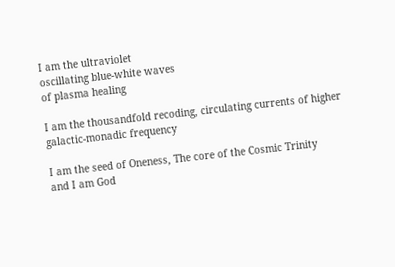I am the ultraviolet
oscillating blue-white waves
of plasma healing

I am the thousandfold recoding, circulating currents of higher galactic-monadic frequency

I am the seed of Oneness, The core of the Cosmic Trinity
and I am God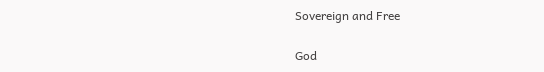Sovereign and Free

God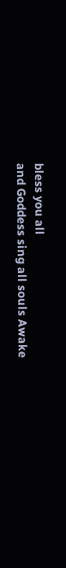bless you all
and Goddess sing all souls Awake